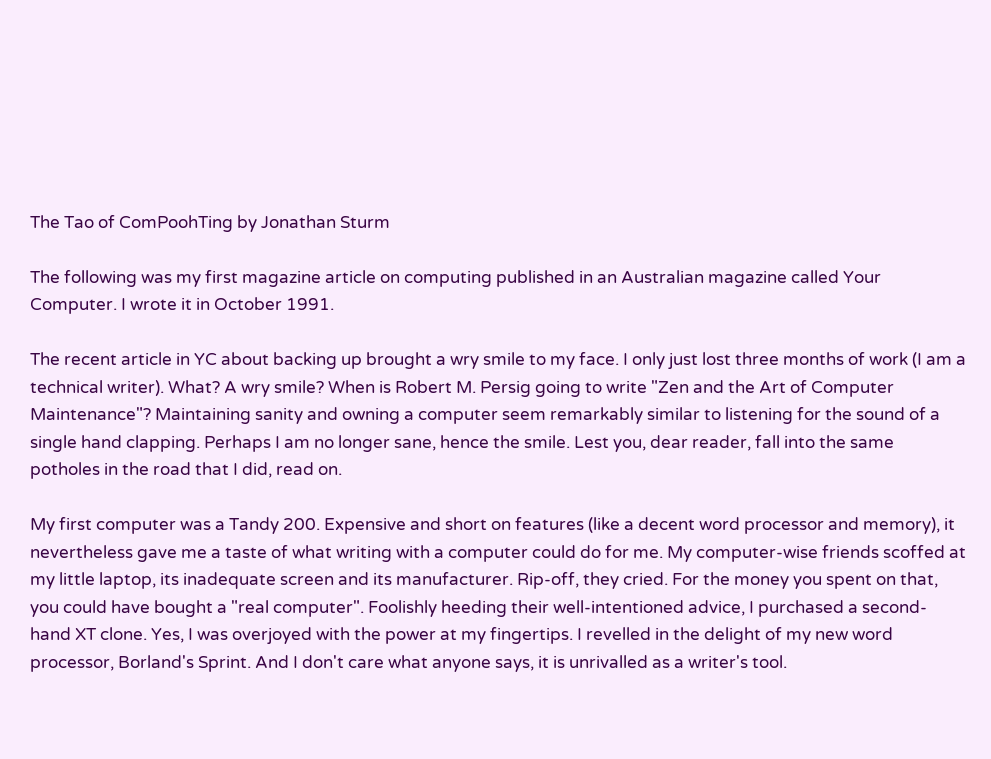The Tao of ComPoohTing by Jonathan Sturm

The following was my first magazine article on computing published in an Australian magazine called Your Computer. I wrote it in October 1991.

The recent article in YC about backing up brought a wry smile to my face. I only just lost three months of work (I am a technical writer). What? A wry smile? When is Robert M. Persig going to write "Zen and the Art of Computer Maintenance"? Maintaining sanity and owning a computer seem remarkably similar to listening for the sound of a single hand clapping. Perhaps I am no longer sane, hence the smile. Lest you, dear reader, fall into the same potholes in the road that I did, read on.

My first computer was a Tandy 200. Expensive and short on features (like a decent word processor and memory), it nevertheless gave me a taste of what writing with a computer could do for me. My computer-wise friends scoffed at my little laptop, its inadequate screen and its manufacturer. Rip-off, they cried. For the money you spent on that, you could have bought a "real computer". Foolishly heeding their well-intentioned advice, I purchased a second-hand XT clone. Yes, I was overjoyed with the power at my fingertips. I revelled in the delight of my new word processor, Borland's Sprint. And I don't care what anyone says, it is unrivalled as a writer's tool.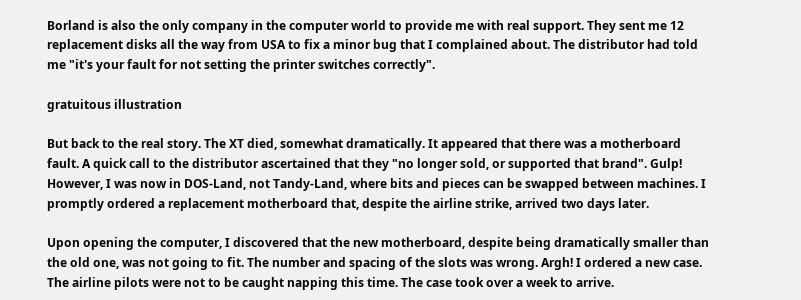Borland is also the only company in the computer world to provide me with real support. They sent me 12 replacement disks all the way from USA to fix a minor bug that I complained about. The distributor had told me "it's your fault for not setting the printer switches correctly".

gratuitous illustration

But back to the real story. The XT died, somewhat dramatically. It appeared that there was a motherboard fault. A quick call to the distributor ascertained that they "no longer sold, or supported that brand". Gulp! However, I was now in DOS-Land, not Tandy-Land, where bits and pieces can be swapped between machines. I promptly ordered a replacement motherboard that, despite the airline strike, arrived two days later.

Upon opening the computer, I discovered that the new motherboard, despite being dramatically smaller than the old one, was not going to fit. The number and spacing of the slots was wrong. Argh! I ordered a new case. The airline pilots were not to be caught napping this time. The case took over a week to arrive.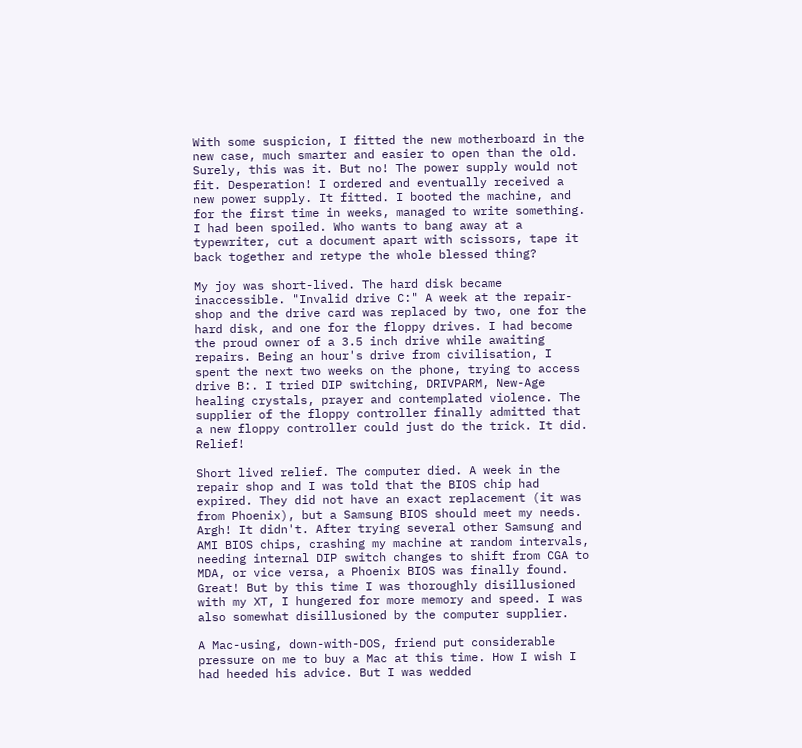With some suspicion, I fitted the new motherboard in the new case, much smarter and easier to open than the old. Surely, this was it. But no! The power supply would not fit. Desperation! I ordered and eventually received a new power supply. It fitted. I booted the machine, and for the first time in weeks, managed to write something. I had been spoiled. Who wants to bang away at a typewriter, cut a document apart with scissors, tape it back together and retype the whole blessed thing?

My joy was short-lived. The hard disk became inaccessible. "Invalid drive C:" A week at the repair-shop and the drive card was replaced by two, one for the hard disk, and one for the floppy drives. I had become the proud owner of a 3.5 inch drive while awaiting repairs. Being an hour's drive from civilisation, I spent the next two weeks on the phone, trying to access drive B:. I tried DIP switching, DRIVPARM, New-Age healing crystals, prayer and contemplated violence. The supplier of the floppy controller finally admitted that a new floppy controller could just do the trick. It did. Relief!

Short lived relief. The computer died. A week in the repair shop and I was told that the BIOS chip had expired. They did not have an exact replacement (it was from Phoenix), but a Samsung BIOS should meet my needs. Argh! It didn't. After trying several other Samsung and AMI BIOS chips, crashing my machine at random intervals, needing internal DIP switch changes to shift from CGA to MDA, or vice versa, a Phoenix BIOS was finally found. Great! But by this time I was thoroughly disillusioned with my XT, I hungered for more memory and speed. I was also somewhat disillusioned by the computer supplier.

A Mac-using, down-with-DOS, friend put considerable pressure on me to buy a Mac at this time. How I wish I had heeded his advice. But I was wedded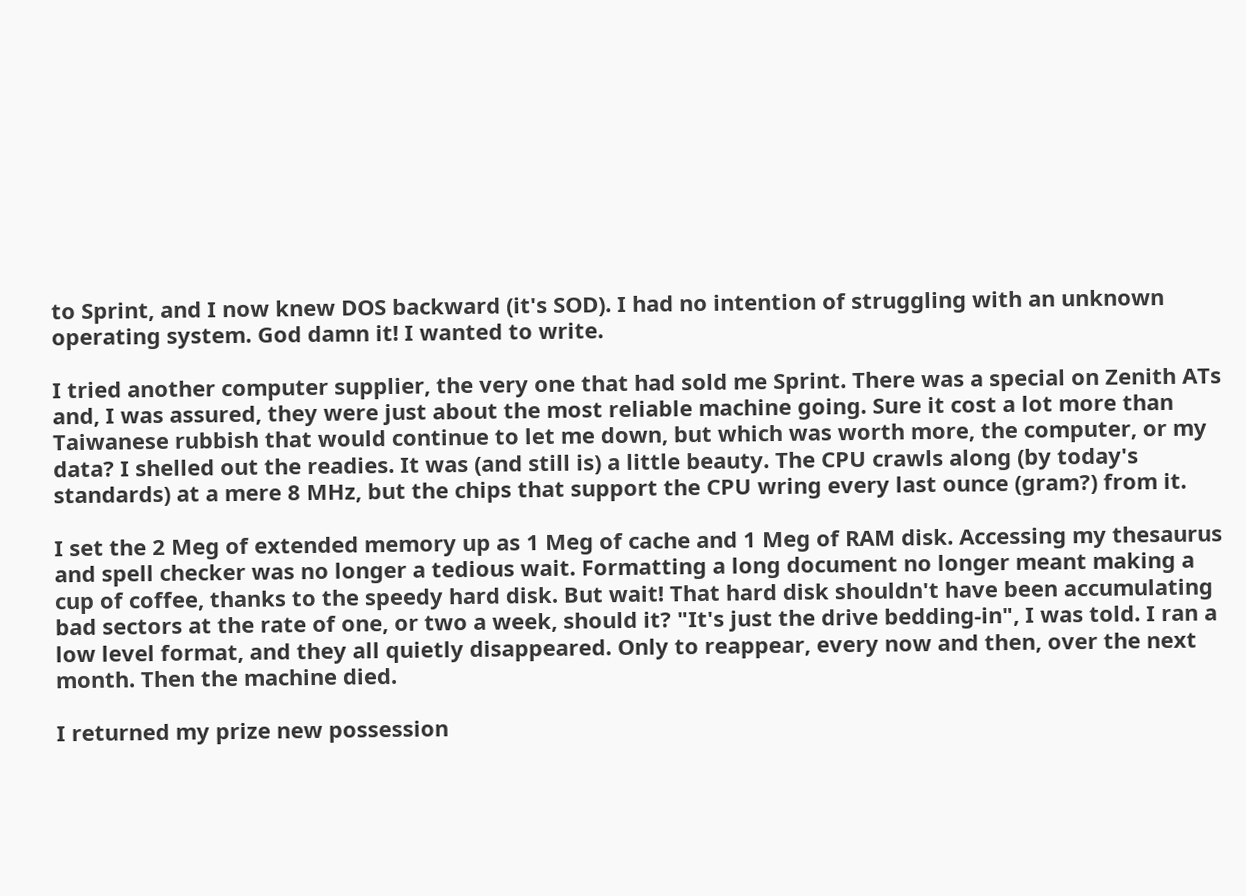to Sprint, and I now knew DOS backward (it's SOD). I had no intention of struggling with an unknown operating system. God damn it! I wanted to write.

I tried another computer supplier, the very one that had sold me Sprint. There was a special on Zenith ATs and, I was assured, they were just about the most reliable machine going. Sure it cost a lot more than Taiwanese rubbish that would continue to let me down, but which was worth more, the computer, or my data? I shelled out the readies. It was (and still is) a little beauty. The CPU crawls along (by today's standards) at a mere 8 MHz, but the chips that support the CPU wring every last ounce (gram?) from it.

I set the 2 Meg of extended memory up as 1 Meg of cache and 1 Meg of RAM disk. Accessing my thesaurus and spell checker was no longer a tedious wait. Formatting a long document no longer meant making a cup of coffee, thanks to the speedy hard disk. But wait! That hard disk shouldn't have been accumulating bad sectors at the rate of one, or two a week, should it? "It's just the drive bedding-in", I was told. I ran a low level format, and they all quietly disappeared. Only to reappear, every now and then, over the next month. Then the machine died.

I returned my prize new possession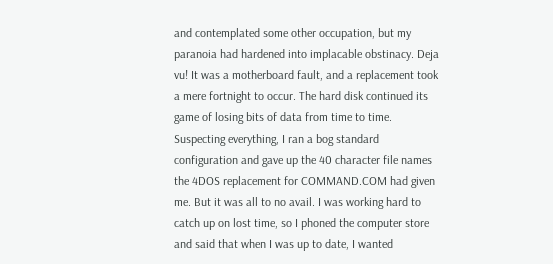and contemplated some other occupation, but my paranoia had hardened into implacable obstinacy. Deja vu! It was a motherboard fault, and a replacement took a mere fortnight to occur. The hard disk continued its game of losing bits of data from time to time. Suspecting everything, I ran a bog standard configuration and gave up the 40 character file names the 4DOS replacement for COMMAND.COM had given me. But it was all to no avail. I was working hard to catch up on lost time, so I phoned the computer store and said that when I was up to date, I wanted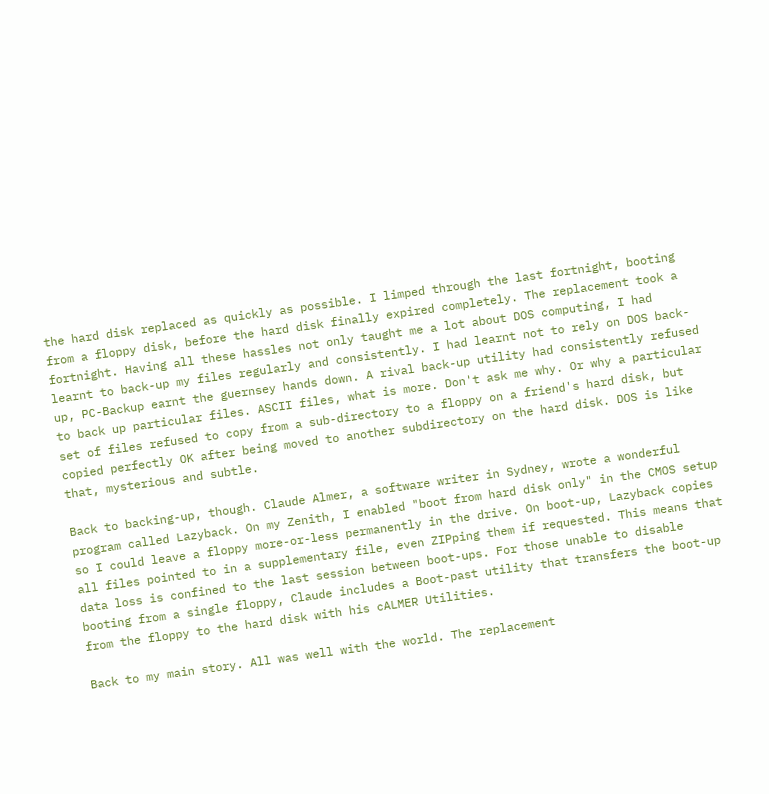the hard disk replaced as quickly as possible. I limped through the last fortnight, booting from a floppy disk, before the hard disk finally expired completely. The replacement took a fortnight. Having all these hassles not only taught me a lot about DOS computing, I had learnt to back-up my files regularly and consistently. I had learnt not to rely on DOS back-up, PC-Backup earnt the guernsey hands down. A rival back-up utility had consistently refused to back up particular files. ASCII files, what is more. Don't ask me why. Or why a particular set of files refused to copy from a sub-directory to a floppy on a friend's hard disk, but copied perfectly OK after being moved to another subdirectory on the hard disk. DOS is like that, mysterious and subtle.

Back to backing-up, though. Claude Almer, a software writer in Sydney, wrote a wonderful program called Lazyback. On my Zenith, I enabled "boot from hard disk only" in the CMOS setup so I could leave a floppy more-or-less permanently in the drive. On boot-up, Lazyback copies all files pointed to in a supplementary file, even ZIPping them if requested. This means that data loss is confined to the last session between boot-ups. For those unable to disable booting from a single floppy, Claude includes a Boot-past utility that transfers the boot-up from the floppy to the hard disk with his cALMER Utilities.

Back to my main story. All was well with the world. The replacement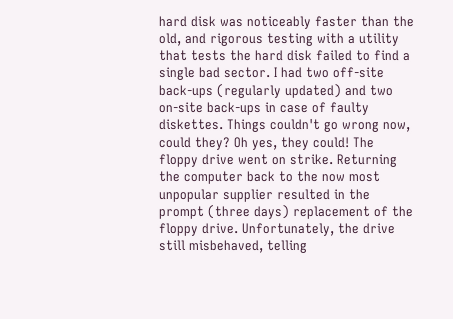hard disk was noticeably faster than the old, and rigorous testing with a utility that tests the hard disk failed to find a single bad sector. I had two off-site back-ups (regularly updated) and two on-site back-ups in case of faulty diskettes. Things couldn't go wrong now, could they? Oh yes, they could! The floppy drive went on strike. Returning the computer back to the now most unpopular supplier resulted in the prompt (three days) replacement of the floppy drive. Unfortunately, the drive still misbehaved, telling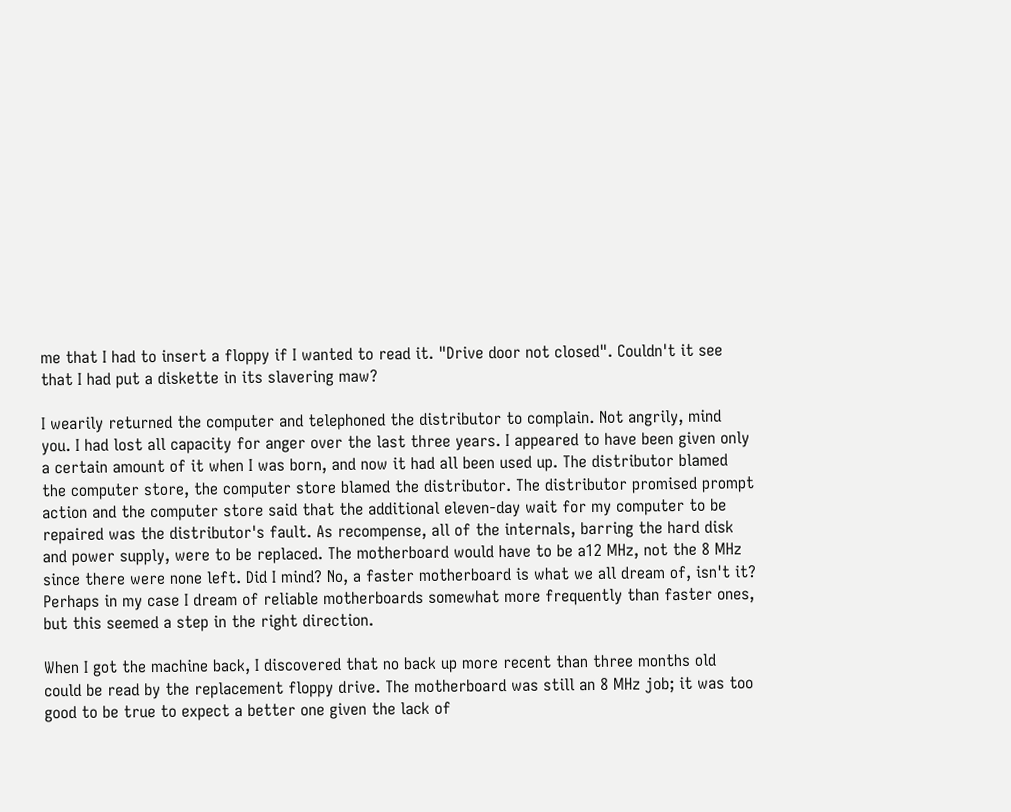me that I had to insert a floppy if I wanted to read it. "Drive door not closed". Couldn't it see that I had put a diskette in its slavering maw?

I wearily returned the computer and telephoned the distributor to complain. Not angrily, mind you. I had lost all capacity for anger over the last three years. I appeared to have been given only a certain amount of it when I was born, and now it had all been used up. The distributor blamed the computer store, the computer store blamed the distributor. The distributor promised prompt action and the computer store said that the additional eleven-day wait for my computer to be repaired was the distributor's fault. As recompense, all of the internals, barring the hard disk and power supply, were to be replaced. The motherboard would have to be a12 MHz, not the 8 MHz since there were none left. Did I mind? No, a faster motherboard is what we all dream of, isn't it? Perhaps in my case I dream of reliable motherboards somewhat more frequently than faster ones, but this seemed a step in the right direction.

When I got the machine back, I discovered that no back up more recent than three months old could be read by the replacement floppy drive. The motherboard was still an 8 MHz job; it was too good to be true to expect a better one given the lack of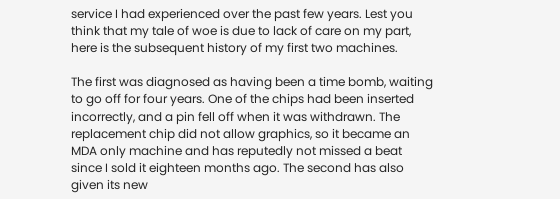service I had experienced over the past few years. Lest you think that my tale of woe is due to lack of care on my part, here is the subsequent history of my first two machines.

The first was diagnosed as having been a time bomb, waiting to go off for four years. One of the chips had been inserted incorrectly, and a pin fell off when it was withdrawn. The replacement chip did not allow graphics, so it became an MDA only machine and has reputedly not missed a beat since I sold it eighteen months ago. The second has also given its new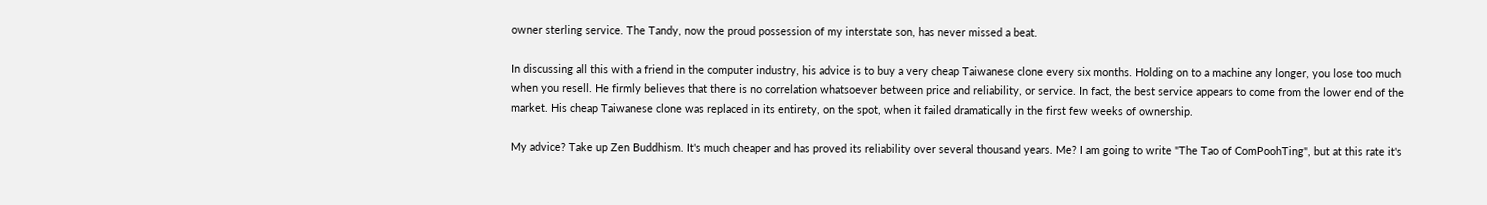owner sterling service. The Tandy, now the proud possession of my interstate son, has never missed a beat.

In discussing all this with a friend in the computer industry, his advice is to buy a very cheap Taiwanese clone every six months. Holding on to a machine any longer, you lose too much when you resell. He firmly believes that there is no correlation whatsoever between price and reliability, or service. In fact, the best service appears to come from the lower end of the market. His cheap Taiwanese clone was replaced in its entirety, on the spot, when it failed dramatically in the first few weeks of ownership.

My advice? Take up Zen Buddhism. It's much cheaper and has proved its reliability over several thousand years. Me? I am going to write "The Tao of ComPoohTing", but at this rate it's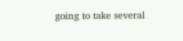going to take several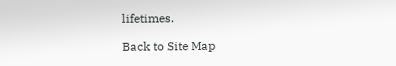lifetimes.

Back to Site Map